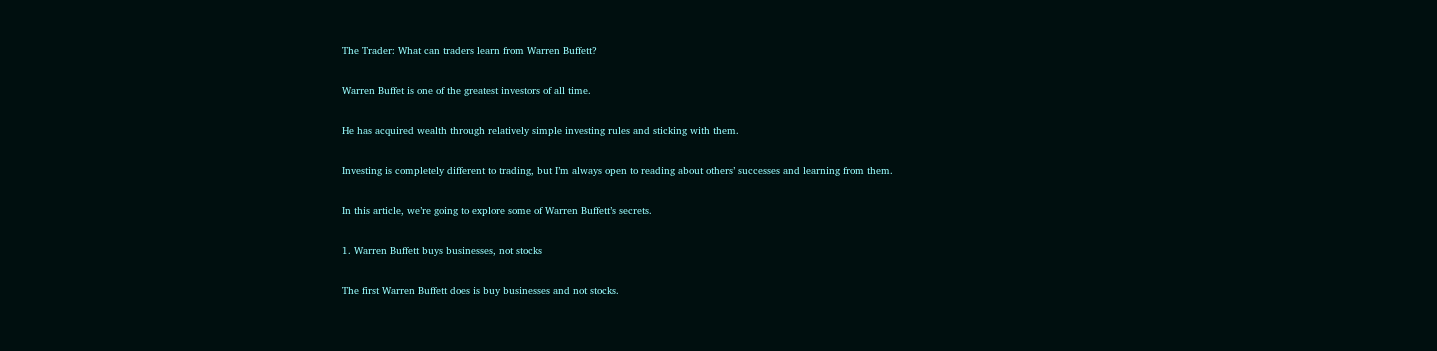The Trader: What can traders learn from Warren Buffett?

Warren Buffet is one of the greatest investors of all time.

He has acquired wealth through relatively simple investing rules and sticking with them.

Investing is completely different to trading, but I’m always open to reading about others’ successes and learning from them.

In this article, we’re going to explore some of Warren Buffett’s secrets.

1. Warren Buffett buys businesses, not stocks

The first Warren Buffett does is buy businesses and not stocks.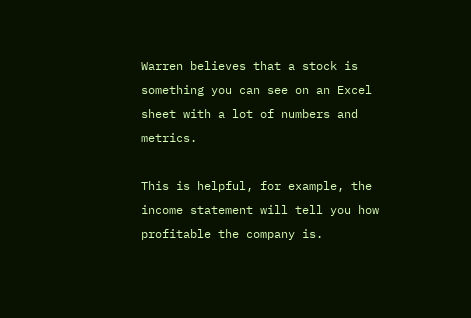Warren believes that a stock is something you can see on an Excel sheet with a lot of numbers and metrics.

This is helpful, for example, the income statement will tell you how profitable the company is.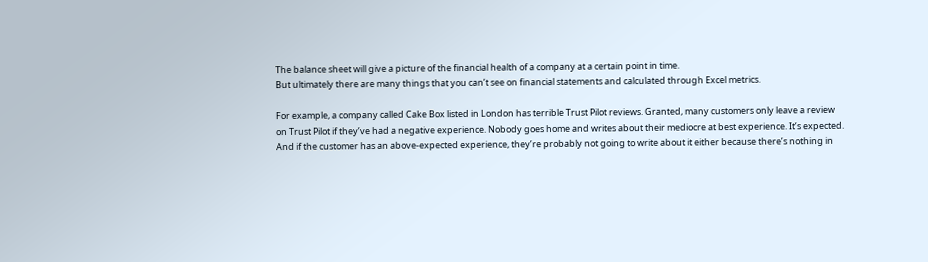The balance sheet will give a picture of the financial health of a company at a certain point in time.
But ultimately there are many things that you can’t see on financial statements and calculated through Excel metrics.

For example, a company called Cake Box listed in London has terrible Trust Pilot reviews. Granted, many customers only leave a review on Trust Pilot if they’ve had a negative experience. Nobody goes home and writes about their mediocre at best experience. It’s expected. And if the customer has an above-expected experience, they’re probably not going to write about it either because there’s nothing in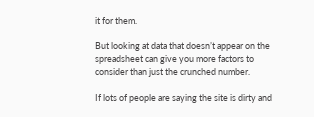it for them.

But looking at data that doesn’t appear on the spreadsheet can give you more factors to consider than just the crunched number.

If lots of people are saying the site is dirty and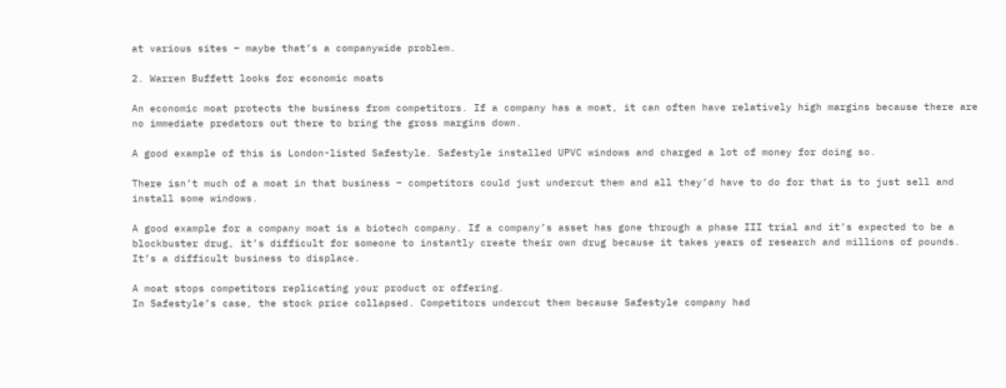at various sites – maybe that’s a companywide problem.

2. Warren Buffett looks for economic moats

An economic moat protects the business from competitors. If a company has a moat, it can often have relatively high margins because there are no immediate predators out there to bring the gross margins down.

A good example of this is London-listed Safestyle. Safestyle installed UPVC windows and charged a lot of money for doing so.

There isn’t much of a moat in that business – competitors could just undercut them and all they’d have to do for that is to just sell and install some windows.

A good example for a company moat is a biotech company. If a company’s asset has gone through a phase III trial and it’s expected to be a blockbuster drug, it’s difficult for someone to instantly create their own drug because it takes years of research and millions of pounds. It’s a difficult business to displace.

A moat stops competitors replicating your product or offering.
In Safestyle’s case, the stock price collapsed. Competitors undercut them because Safestyle company had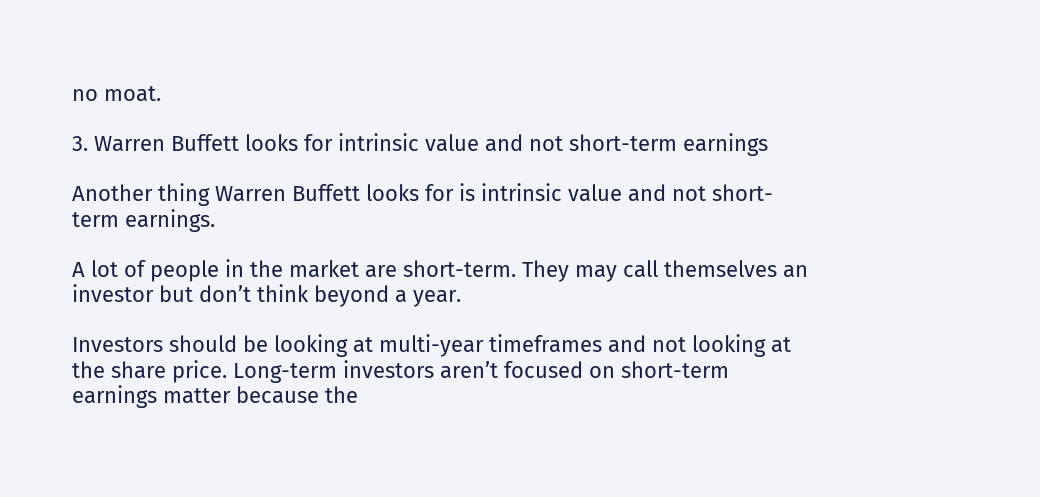no moat.

3. Warren Buffett looks for intrinsic value and not short-term earnings

Another thing Warren Buffett looks for is intrinsic value and not short-term earnings.

A lot of people in the market are short-term. They may call themselves an investor but don’t think beyond a year.

Investors should be looking at multi-year timeframes and not looking at the share price. Long-term investors aren’t focused on short-term earnings matter because the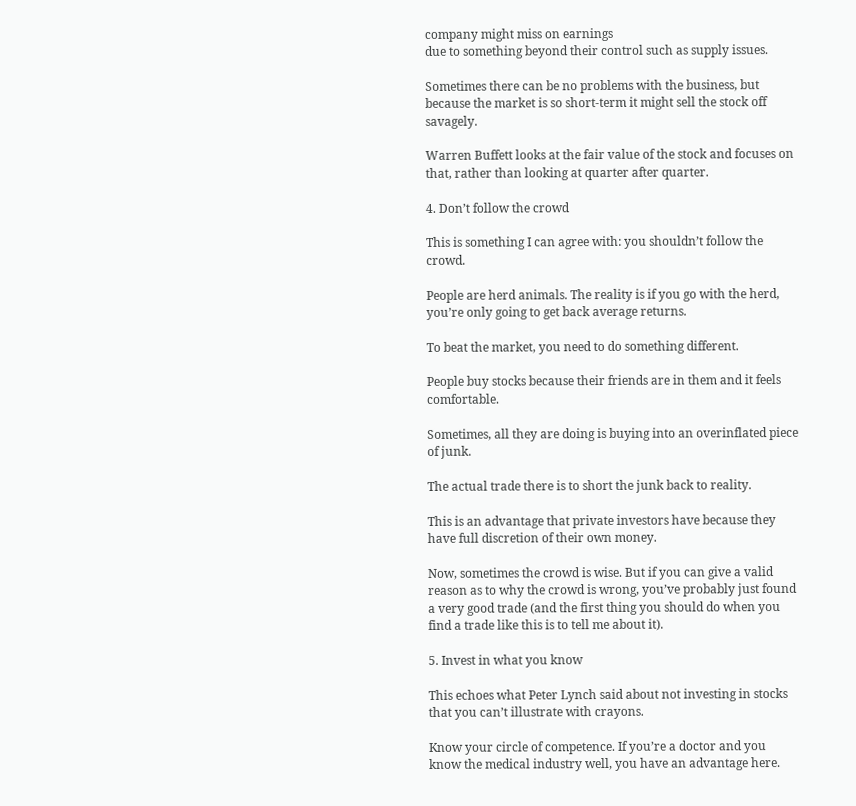company might miss on earnings
due to something beyond their control such as supply issues.

Sometimes there can be no problems with the business, but because the market is so short-term it might sell the stock off savagely.

Warren Buffett looks at the fair value of the stock and focuses on that, rather than looking at quarter after quarter.

4. Don’t follow the crowd

This is something I can agree with: you shouldn’t follow the crowd.

People are herd animals. The reality is if you go with the herd, you’re only going to get back average returns.

To beat the market, you need to do something different.

People buy stocks because their friends are in them and it feels comfortable.

Sometimes, all they are doing is buying into an overinflated piece of junk.

The actual trade there is to short the junk back to reality.

This is an advantage that private investors have because they have full discretion of their own money.

Now, sometimes the crowd is wise. But if you can give a valid reason as to why the crowd is wrong, you’ve probably just found a very good trade (and the first thing you should do when you find a trade like this is to tell me about it).

5. Invest in what you know

This echoes what Peter Lynch said about not investing in stocks that you can’t illustrate with crayons.

Know your circle of competence. If you’re a doctor and you know the medical industry well, you have an advantage here.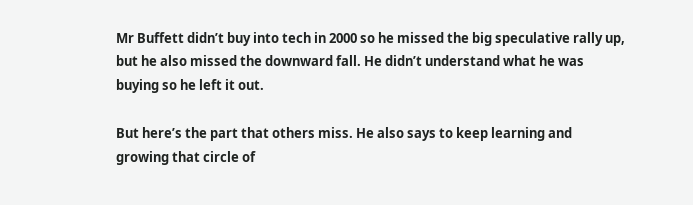Mr Buffett didn’t buy into tech in 2000 so he missed the big speculative rally up, but he also missed the downward fall. He didn’t understand what he was buying so he left it out.

But here’s the part that others miss. He also says to keep learning and growing that circle of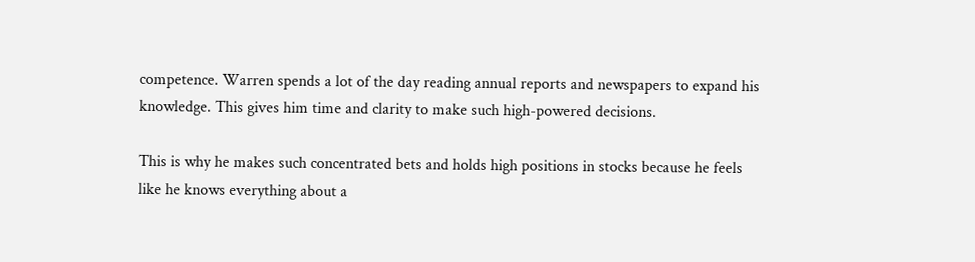competence. Warren spends a lot of the day reading annual reports and newspapers to expand his knowledge. This gives him time and clarity to make such high-powered decisions.

This is why he makes such concentrated bets and holds high positions in stocks because he feels like he knows everything about a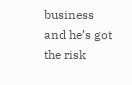business and he’s got the risk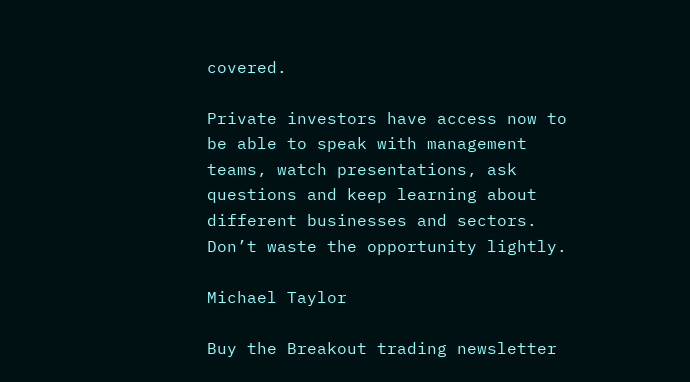covered.

Private investors have access now to be able to speak with management teams, watch presentations, ask questions and keep learning about different businesses and sectors. Don’t waste the opportunity lightly.

Michael Taylor

Buy the Breakout trading newsletter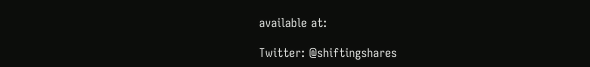available at:

Twitter: @shiftingshares